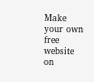Make your own free website on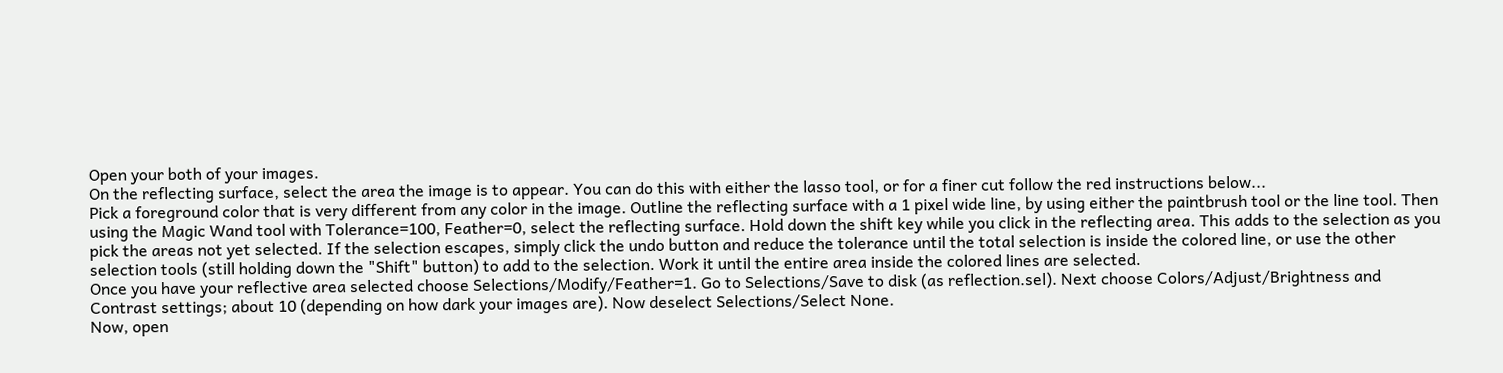Open your both of your images.
On the reflecting surface, select the area the image is to appear. You can do this with either the lasso tool, or for a finer cut follow the red instructions below...
Pick a foreground color that is very different from any color in the image. Outline the reflecting surface with a 1 pixel wide line, by using either the paintbrush tool or the line tool. Then using the Magic Wand tool with Tolerance=100, Feather=0, select the reflecting surface. Hold down the shift key while you click in the reflecting area. This adds to the selection as you pick the areas not yet selected. If the selection escapes, simply click the undo button and reduce the tolerance until the total selection is inside the colored line, or use the other selection tools (still holding down the "Shift" button) to add to the selection. Work it until the entire area inside the colored lines are selected.
Once you have your reflective area selected choose Selections/Modify/Feather=1. Go to Selections/Save to disk (as reflection.sel). Next choose Colors/Adjust/Brightness and Contrast settings; about 10 (depending on how dark your images are). Now deselect Selections/Select None.
Now, open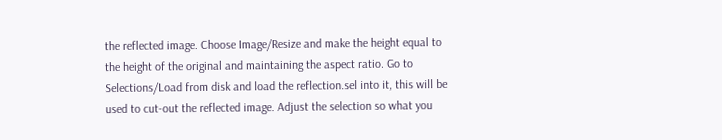the reflected image. Choose Image/Resize and make the height equal to the height of the original and maintaining the aspect ratio. Go to Selections/Load from disk and load the reflection.sel into it, this will be used to cut-out the reflected image. Adjust the selection so what you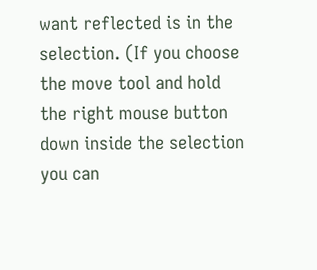want reflected is in the selection. (If you choose the move tool and hold the right mouse button down inside the selection you can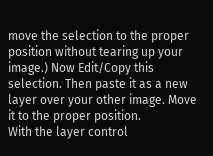move the selection to the proper position without tearing up your image.) Now Edit/Copy this selection. Then paste it as a new layer over your other image. Move it to the proper position.
With the layer control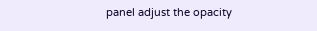panel adjust the opacity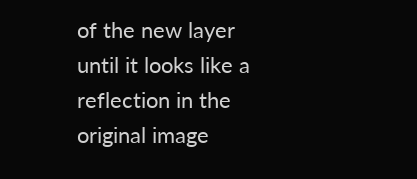of the new layer until it looks like a reflection in the original image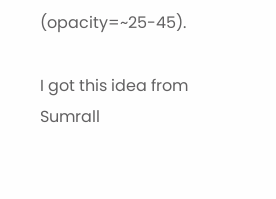(opacity=~25-45).

I got this idea from Sumrall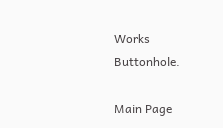Works Buttonhole.

Main Page